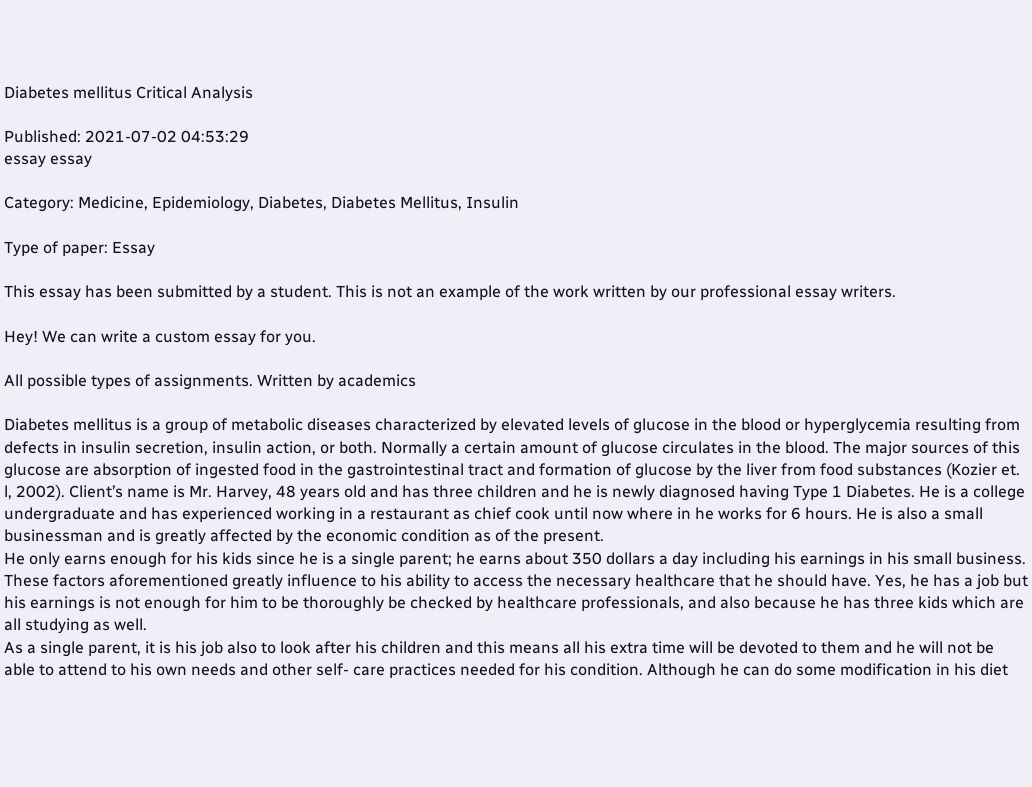Diabetes mellitus Critical Analysis

Published: 2021-07-02 04:53:29
essay essay

Category: Medicine, Epidemiology, Diabetes, Diabetes Mellitus, Insulin

Type of paper: Essay

This essay has been submitted by a student. This is not an example of the work written by our professional essay writers.

Hey! We can write a custom essay for you.

All possible types of assignments. Written by academics

Diabetes mellitus is a group of metabolic diseases characterized by elevated levels of glucose in the blood or hyperglycemia resulting from defects in insulin secretion, insulin action, or both. Normally a certain amount of glucose circulates in the blood. The major sources of this glucose are absorption of ingested food in the gastrointestinal tract and formation of glucose by the liver from food substances (Kozier et. l, 2002). Client’s name is Mr. Harvey, 48 years old and has three children and he is newly diagnosed having Type 1 Diabetes. He is a college undergraduate and has experienced working in a restaurant as chief cook until now where in he works for 6 hours. He is also a small businessman and is greatly affected by the economic condition as of the present.
He only earns enough for his kids since he is a single parent; he earns about 350 dollars a day including his earnings in his small business. These factors aforementioned greatly influence to his ability to access the necessary healthcare that he should have. Yes, he has a job but his earnings is not enough for him to be thoroughly be checked by healthcare professionals, and also because he has three kids which are all studying as well.
As a single parent, it is his job also to look after his children and this means all his extra time will be devoted to them and he will not be able to attend to his own needs and other self- care practices needed for his condition. Although he can do some modification in his diet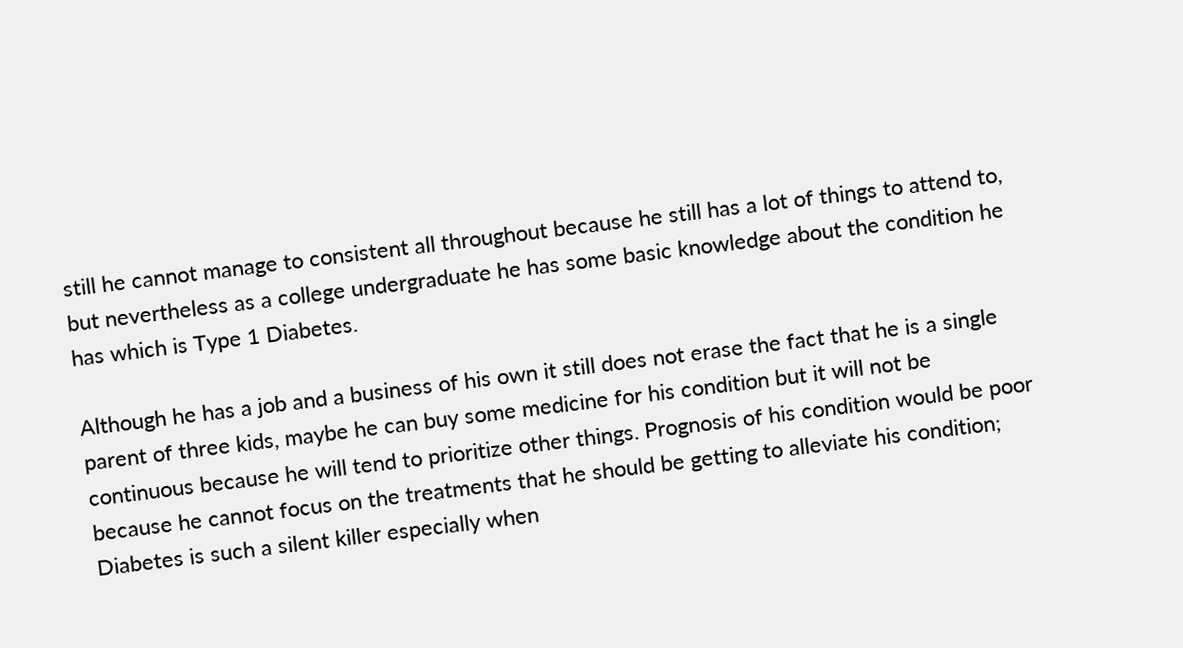still he cannot manage to consistent all throughout because he still has a lot of things to attend to, but nevertheless as a college undergraduate he has some basic knowledge about the condition he has which is Type 1 Diabetes.

Although he has a job and a business of his own it still does not erase the fact that he is a single parent of three kids, maybe he can buy some medicine for his condition but it will not be continuous because he will tend to prioritize other things. Prognosis of his condition would be poor because he cannot focus on the treatments that he should be getting to alleviate his condition; Diabetes is such a silent killer especially when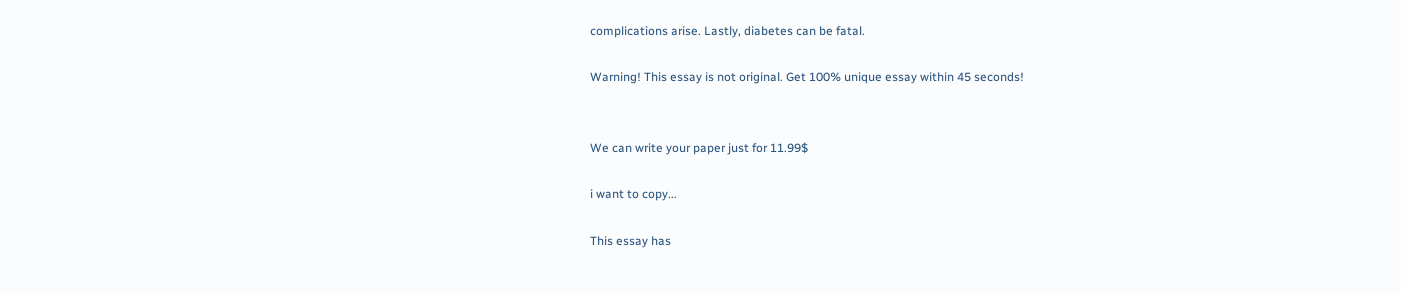complications arise. Lastly, diabetes can be fatal.

Warning! This essay is not original. Get 100% unique essay within 45 seconds!


We can write your paper just for 11.99$

i want to copy...

This essay has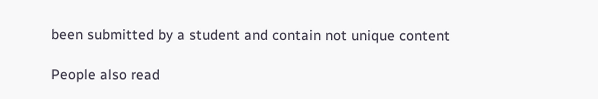been submitted by a student and contain not unique content

People also read